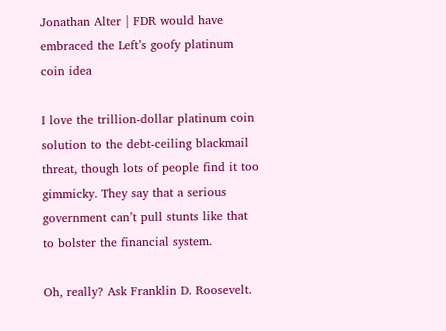Jonathan Alter | FDR would have embraced the Left’s goofy platinum coin idea

I love the trillion-dollar platinum coin solution to the debt-ceiling blackmail threat, though lots of people find it too gimmicky. They say that a serious government can’t pull stunts like that to bolster the financial system.

Oh, really? Ask Franklin D. Roosevelt.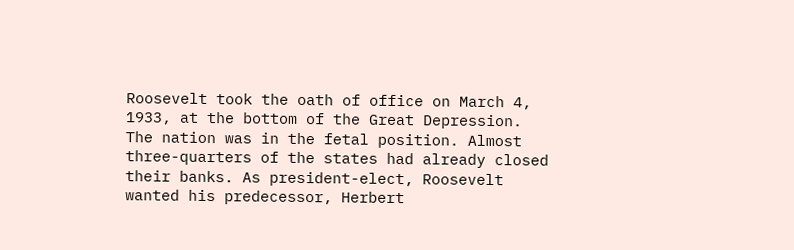Roosevelt took the oath of office on March 4, 1933, at the bottom of the Great Depression. The nation was in the fetal position. Almost three-quarters of the states had already closed their banks. As president-elect, Roosevelt wanted his predecessor, Herbert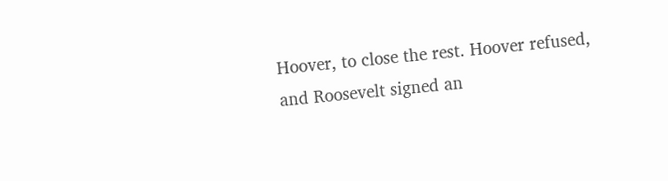Hoover, to close the rest. Hoover refused, and Roosevelt signed an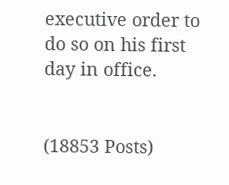executive order to do so on his first day in office.


(18853 Posts)